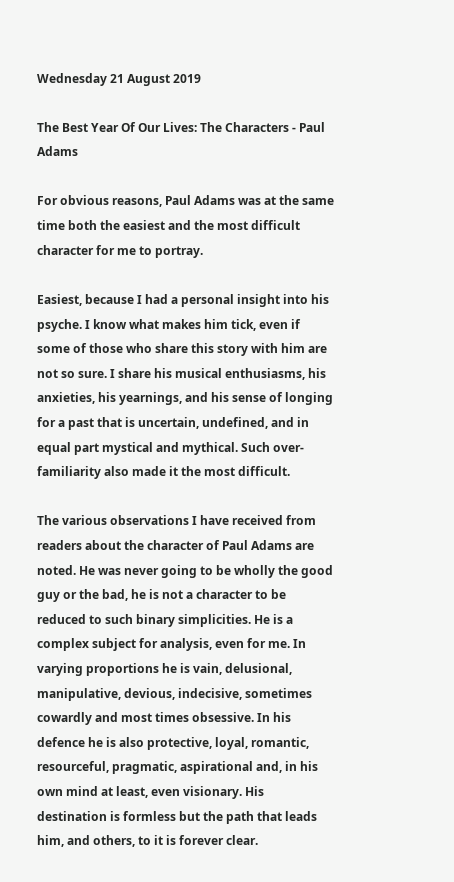Wednesday 21 August 2019

The Best Year Of Our Lives: The Characters - Paul Adams

For obvious reasons, Paul Adams was at the same time both the easiest and the most difficult character for me to portray.

Easiest, because I had a personal insight into his psyche. I know what makes him tick, even if some of those who share this story with him are not so sure. I share his musical enthusiasms, his anxieties, his yearnings, and his sense of longing for a past that is uncertain, undefined, and in equal part mystical and mythical. Such over-familiarity also made it the most difficult.

The various observations I have received from readers about the character of Paul Adams are noted. He was never going to be wholly the good guy or the bad, he is not a character to be reduced to such binary simplicities. He is a complex subject for analysis, even for me. In varying proportions he is vain, delusional, manipulative, devious, indecisive, sometimes cowardly and most times obsessive. In his defence he is also protective, loyal, romantic, resourceful, pragmatic, aspirational and, in his own mind at least, even visionary. His destination is formless but the path that leads him, and others, to it is forever clear.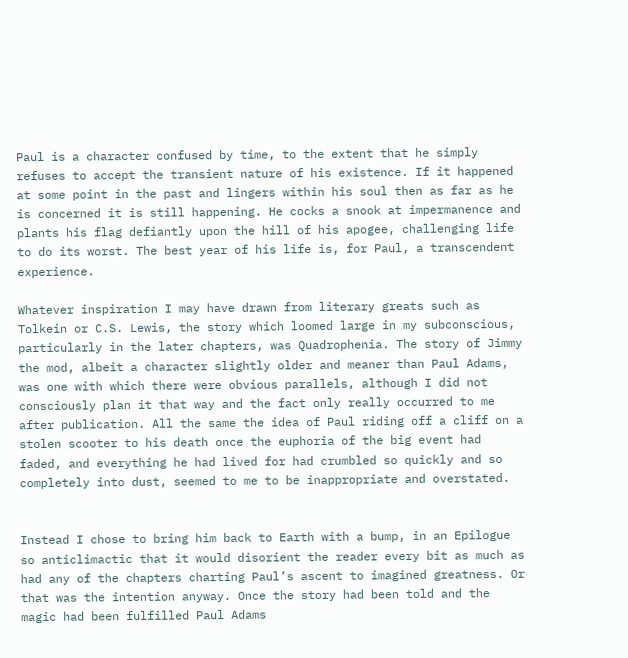Paul is a character confused by time, to the extent that he simply refuses to accept the transient nature of his existence. If it happened at some point in the past and lingers within his soul then as far as he is concerned it is still happening. He cocks a snook at impermanence and plants his flag defiantly upon the hill of his apogee, challenging life to do its worst. The best year of his life is, for Paul, a transcendent experience.

Whatever inspiration I may have drawn from literary greats such as Tolkein or C.S. Lewis, the story which loomed large in my subconscious, particularly in the later chapters, was Quadrophenia. The story of Jimmy the mod, albeit a character slightly older and meaner than Paul Adams, was one with which there were obvious parallels, although I did not consciously plan it that way and the fact only really occurred to me after publication. All the same the idea of Paul riding off a cliff on a stolen scooter to his death once the euphoria of the big event had faded, and everything he had lived for had crumbled so quickly and so completely into dust, seemed to me to be inappropriate and overstated.


Instead I chose to bring him back to Earth with a bump, in an Epilogue so anticlimactic that it would disorient the reader every bit as much as had any of the chapters charting Paul’s ascent to imagined greatness. Or that was the intention anyway. Once the story had been told and the magic had been fulfilled Paul Adams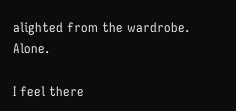alighted from the wardrobe. Alone.

I feel there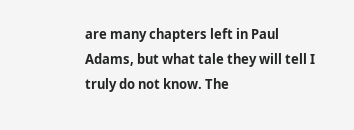are many chapters left in Paul Adams, but what tale they will tell I truly do not know. The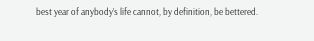best year of anybody’s life cannot, by definition, be bettered.